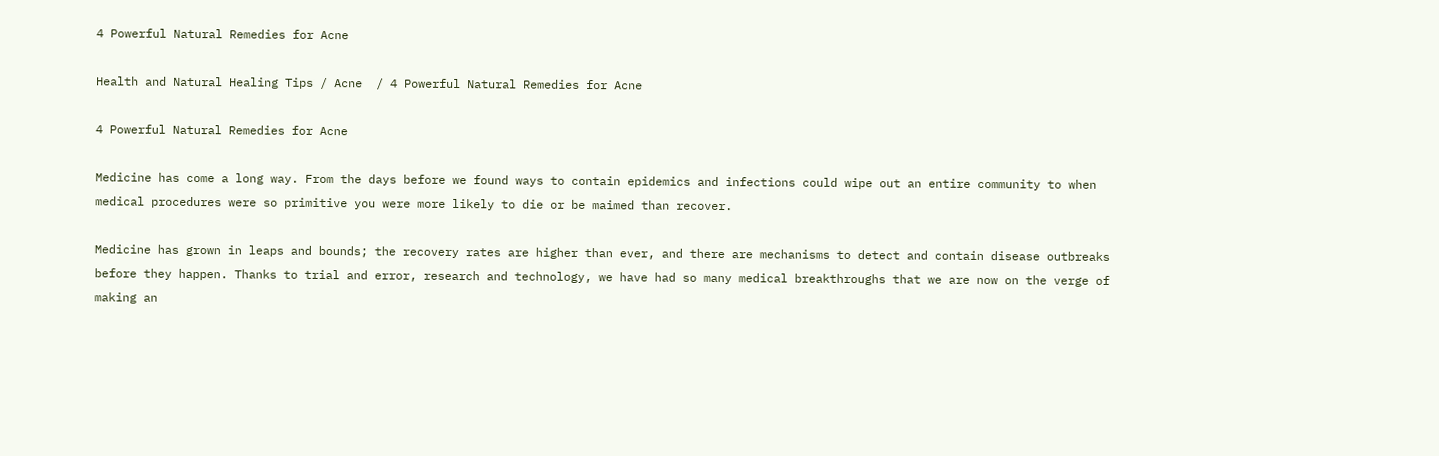4 Powerful Natural Remedies for Acne

Health and Natural Healing Tips / Acne  / 4 Powerful Natural Remedies for Acne

4 Powerful Natural Remedies for Acne

Medicine has come a long way. From the days before we found ways to contain epidemics and infections could wipe out an entire community to when medical procedures were so primitive you were more likely to die or be maimed than recover.

Medicine has grown in leaps and bounds; the recovery rates are higher than ever, and there are mechanisms to detect and contain disease outbreaks before they happen. Thanks to trial and error, research and technology, we have had so many medical breakthroughs that we are now on the verge of making an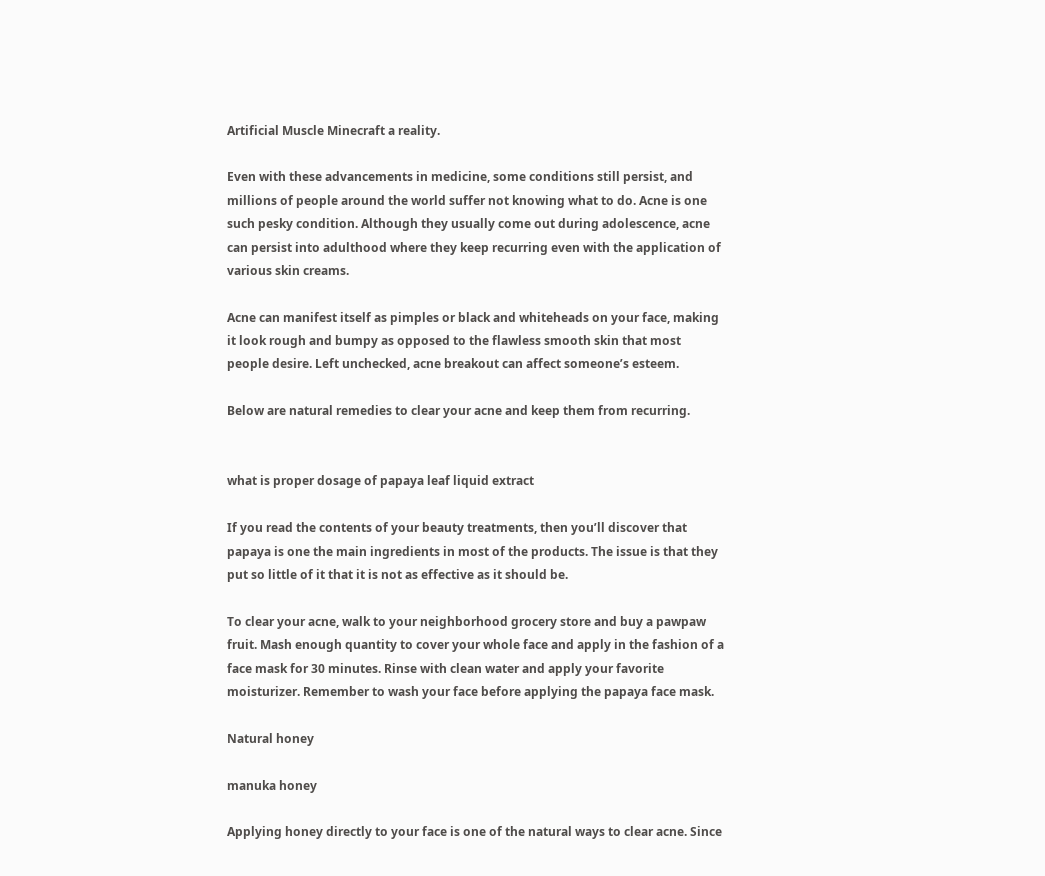Artificial Muscle Minecraft a reality.

Even with these advancements in medicine, some conditions still persist, and millions of people around the world suffer not knowing what to do. Acne is one such pesky condition. Although they usually come out during adolescence, acne can persist into adulthood where they keep recurring even with the application of various skin creams.

Acne can manifest itself as pimples or black and whiteheads on your face, making it look rough and bumpy as opposed to the flawless smooth skin that most people desire. Left unchecked, acne breakout can affect someone’s esteem.

Below are natural remedies to clear your acne and keep them from recurring.


what is proper dosage of papaya leaf liquid extract

If you read the contents of your beauty treatments, then you’ll discover that papaya is one the main ingredients in most of the products. The issue is that they put so little of it that it is not as effective as it should be.

To clear your acne, walk to your neighborhood grocery store and buy a pawpaw fruit. Mash enough quantity to cover your whole face and apply in the fashion of a face mask for 30 minutes. Rinse with clean water and apply your favorite moisturizer. Remember to wash your face before applying the papaya face mask.

Natural honey

manuka honey

Applying honey directly to your face is one of the natural ways to clear acne. Since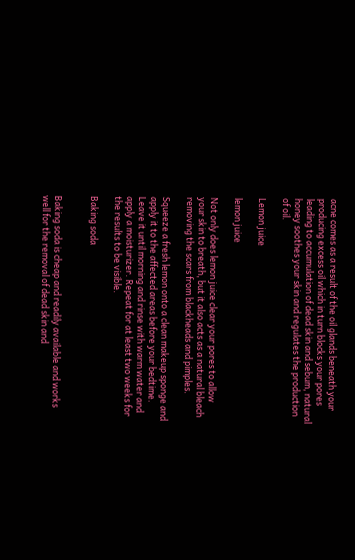acne comes as a result of the oil glands beneath your producing excess oil which in turn blocks your pores leading to accumulation of dead skin and sebum, natural honey soothes your skin and regulates the production of oil.

Lemon juice

lemon juice

Not only does lemon juice clear your pores to allow your skin to breath, but it also acts as a natural bleach removing the scars from blackheads and pimples.

Squeeze a fresh lemon onto a clean makeup sponge and apply it to the affected areas before your bedtime. Leave it until morning and rinse with warm water and apply a moisturizer. Repeat for at least two weeks for the results to be visible.

Baking soda


Baking soda is cheap and readily available and works well for the removal of dead skin and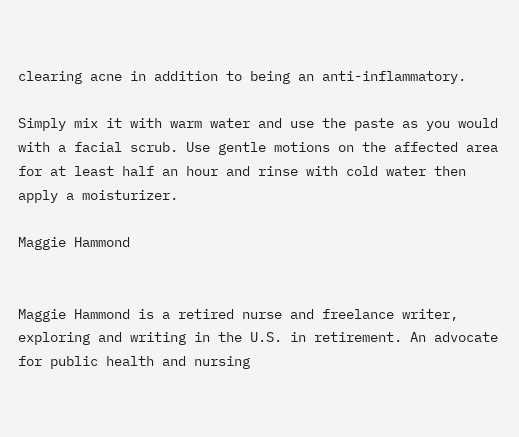clearing acne in addition to being an anti-inflammatory.

Simply mix it with warm water and use the paste as you would with a facial scrub. Use gentle motions on the affected area for at least half an hour and rinse with cold water then apply a moisturizer.

Maggie Hammond


Maggie Hammond is a retired nurse and freelance writer, exploring and writing in the U.S. in retirement. An advocate for public health and nursing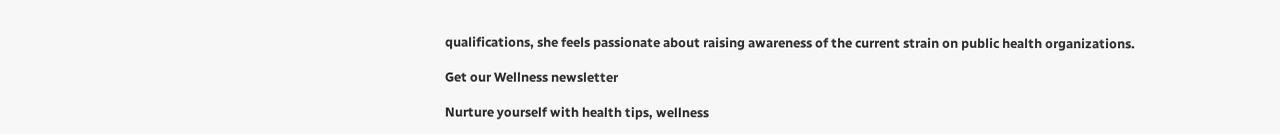qualifications, she feels passionate about raising awareness of the current strain on public health organizations.

Get our Wellness newsletter

Nurture yourself with health tips, wellness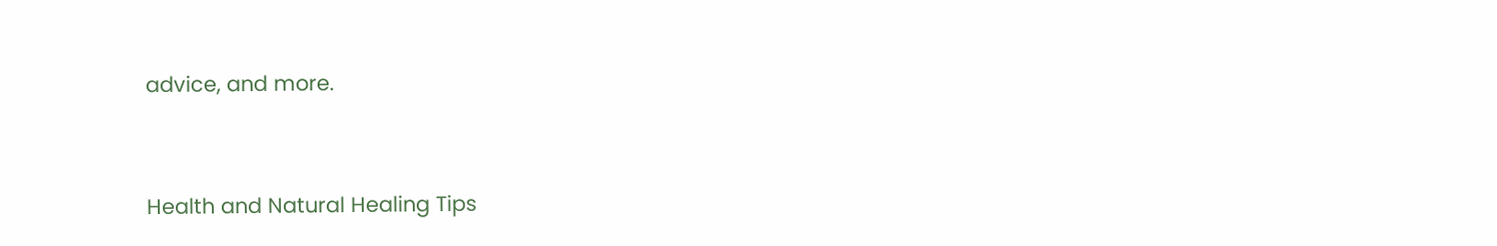advice, and more.


Health and Natural Healing Tips